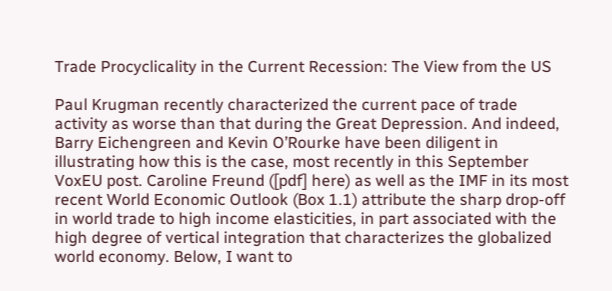Trade Procyclicality in the Current Recession: The View from the US

Paul Krugman recently characterized the current pace of trade activity as worse than that during the Great Depression. And indeed, Barry Eichengreen and Kevin O’Rourke have been diligent in illustrating how this is the case, most recently in this September VoxEU post. Caroline Freund ([pdf] here) as well as the IMF in its most recent World Economic Outlook (Box 1.1) attribute the sharp drop-off in world trade to high income elasticities, in part associated with the high degree of vertical integration that characterizes the globalized world economy. Below, I want to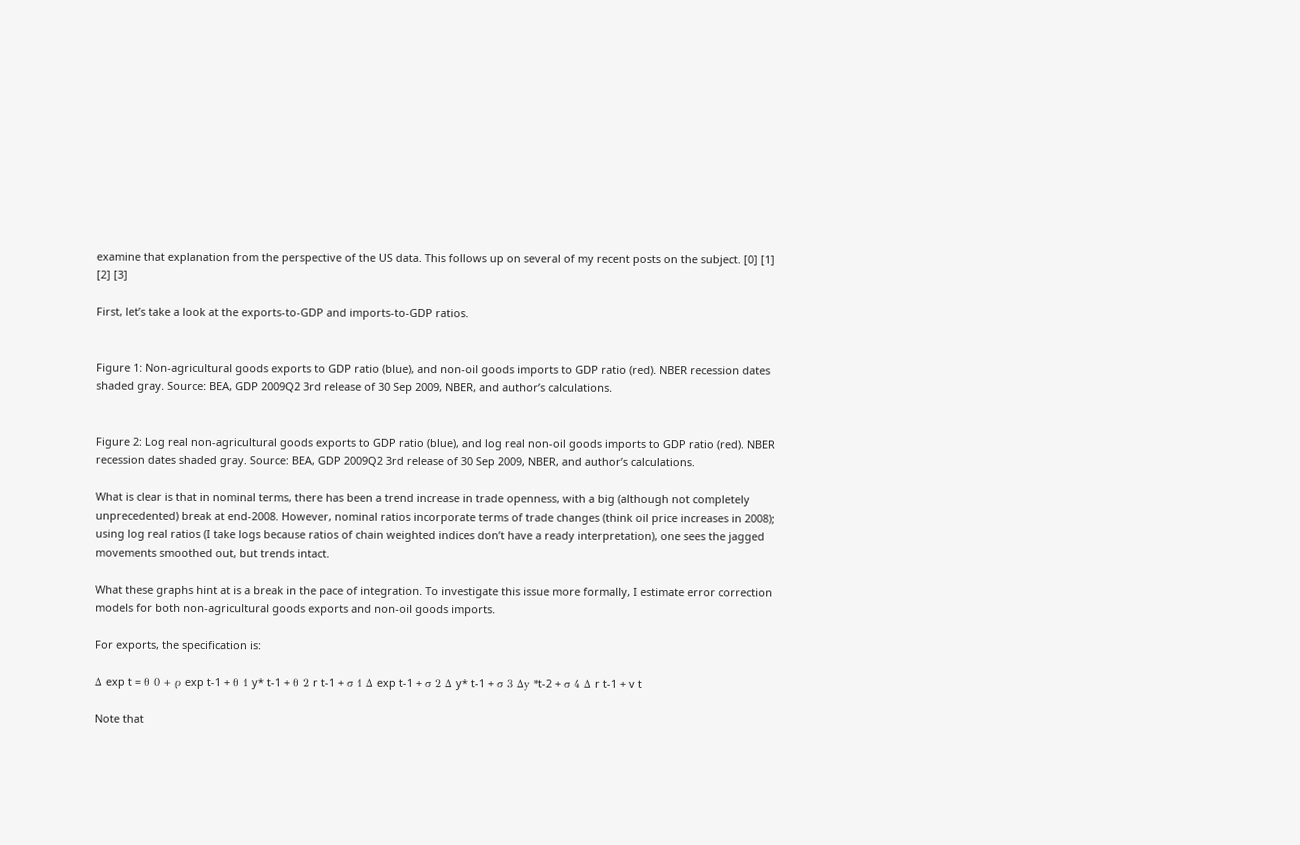examine that explanation from the perspective of the US data. This follows up on several of my recent posts on the subject. [0] [1] [2] [3]

First, let’s take a look at the exports-to-GDP and imports-to-GDP ratios.


Figure 1: Non-agricultural goods exports to GDP ratio (blue), and non-oil goods imports to GDP ratio (red). NBER recession dates shaded gray. Source: BEA, GDP 2009Q2 3rd release of 30 Sep 2009, NBER, and author’s calculations.


Figure 2: Log real non-agricultural goods exports to GDP ratio (blue), and log real non-oil goods imports to GDP ratio (red). NBER recession dates shaded gray. Source: BEA, GDP 2009Q2 3rd release of 30 Sep 2009, NBER, and author’s calculations.

What is clear is that in nominal terms, there has been a trend increase in trade openness, with a big (although not completely unprecedented) break at end-2008. However, nominal ratios incorporate terms of trade changes (think oil price increases in 2008); using log real ratios (I take logs because ratios of chain weighted indices don’t have a ready interpretation), one sees the jagged movements smoothed out, but trends intact.

What these graphs hint at is a break in the pace of integration. To investigate this issue more formally, I estimate error correction models for both non-agricultural goods exports and non-oil goods imports.

For exports, the specification is:

Δ exp t = θ 0 + ρ exp t-1 + θ 1 y* t-1 + θ 2 r t-1 + σ 1 Δ exp t-1 + σ 2 Δ y* t-1 + σ 3 Δy *t-2 + σ 4 Δ r t-1 + v t

Note that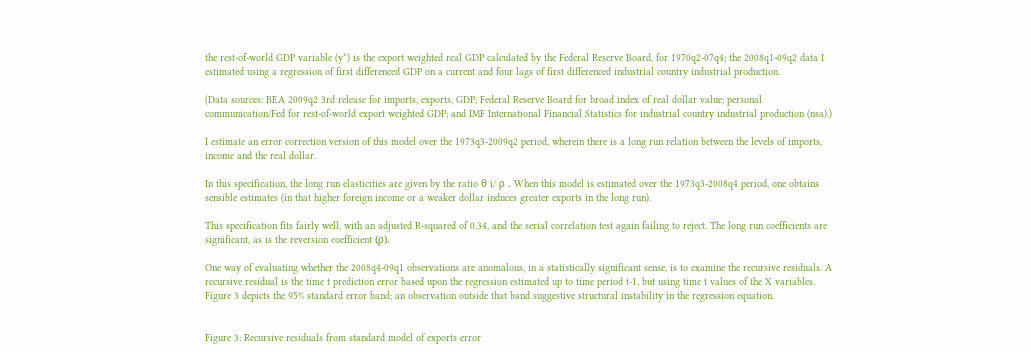the rest-of-world GDP variable (y*) is the export weighted real GDP calculated by the Federal Reserve Board, for 1970q2-07q4; the 2008q1-09q2 data I estimated using a regression of first differenced GDP on a current and four lags of first differenced industrial country industrial production.

(Data sources: BEA 2009q2 3rd release for imports, exports, GDP; Federal Reserve Board for broad index of real dollar value; personal communication/Fed for rest-of-world export weighted GDP; and IMF International Financial Statistics for industrial country industrial production (nsa).)

I estimate an error correction version of this model over the 1973q3-2009q2 period, wherein there is a long run relation between the levels of imports, income and the real dollar.

In this specification, the long run elasticities are given by the ratio θ i/ ρ . When this model is estimated over the 1973q3-2008q4 period, one obtains sensible estimates (in that higher foreign income or a weaker dollar induces greater exports in the long run).

This specification fits fairly well, with an adjusted R-squared of 0.34, and the serial correlation test again failing to reject. The long run coefficients are significant, as is the reversion coefficient (ρ).

One way of evaluating whether the 2008q4-09q1 observations are anomalous, in a statistically significant sense, is to examine the recursive residuals. A recursive residual is the time t prediction error based upon the regression estimated up to time period t-1, but using time t values of the X variables. Figure 3 depicts the 95% standard error band; an observation outside that band suggestive structural instability in the regression equation.


Figure 3: Recursive residuals from standard model of exports error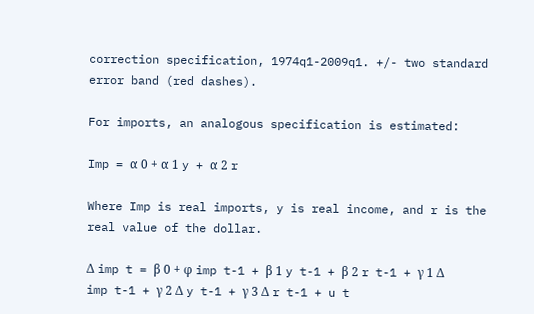correction specification, 1974q1-2009q1. +/- two standard error band (red dashes).

For imports, an analogous specification is estimated:

Imp = α 0 + α 1 y + α 2 r

Where Imp is real imports, y is real income, and r is the real value of the dollar.

Δ imp t = β 0 + φ imp t-1 + β 1 y t-1 + β 2 r t-1 + γ 1 Δ imp t-1 + γ 2 Δ y t-1 + γ 3 Δ r t-1 + u t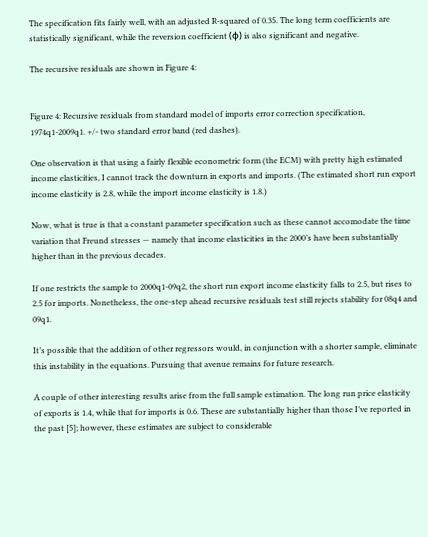The specification fits fairly well, with an adjusted R-squared of 0.35. The long term coefficients are statistically significant, while the reversion coefficient (φ) is also significant and negative.

The recursive residuals are shown in Figure 4:


Figure 4: Recursive residuals from standard model of imports error correction specification, 1974q1-2009q1. +/- two standard error band (red dashes).

One observation is that using a fairly flexible econometric form (the ECM) with pretty high estimated income elasticities, I cannot track the downturn in exports and imports. (The estimated short run export income elasticity is 2.8, while the import income elasticity is 1.8.)

Now, what is true is that a constant parameter specification such as these cannot accomodate the time variation that Freund stresses — namely that income elasticities in the 2000’s have been substantially higher than in the previous decades.

If one restricts the sample to 2000q1-09q2, the short run export income elasticity falls to 2.5, but rises to 2.5 for imports. Nonetheless, the one-step ahead recursive residuals test still rejects stability for 08q4 and 09q1.

It’s possible that the addition of other regressors would, in conjunction with a shorter sample, eliminate this instability in the equations. Pursuing that avenue remains for future research.

A couple of other interesting results arise from the full sample estimation. The long run price elasticity of exports is 1.4, while that for imports is 0.6. These are substantially higher than those I’ve reported in the past [5]; however, these estimates are subject to considerable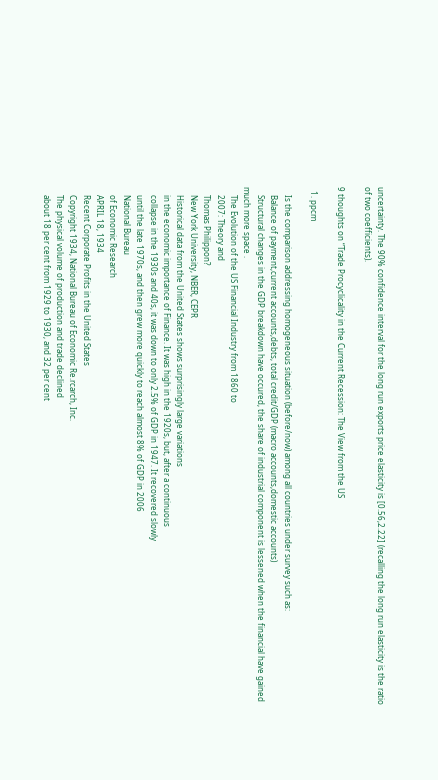uncertainty. The 90% confidence interval for the long run exports price elasticity is [0.56,2.22] (recalling the long run elasticity is the ratio of two coefficients).

9 thoughts on “Trade Procyclicality in the Current Recession: The View from the US

  1. ppcm

    Is the comparison addressing homogeneous situation (before/now) among all countries under survey such as:
    Balance of payment,current accounts,debts, total credit/GDP (macro accounts,domestic accounts)
    Structural changes in the GDP breakdown have occured, the share of industrial component is lessened when the financial have gained much more space .
    The Evolution of the US Financial Industry from 1860 to
    2007: Theory and
    Thomas Philippon?
    New York University, NBER, CEPR
    Historical data from the United States shows surprisingly large variations
    in the economic importance of Finance. It was high in the 1920s, but, after a continuous
    collapse in the 1930s and 40s, it was down to only 2.5% of GDP in 1947. It recovered slowly
    until the late 1970s, and then grew more quickly to reach almost 8% of GDP in 2006
    National Bureau
    of Economic Research
    APRIL 18, 1934
    Recent Corporate Profits in the United States
    Copyright 1934, National Bureau of Economic Re.rcarch, Inc.
    The physical volume of production and trade declined
    about 18 per cent from 1929 to 1930, and 32 per cent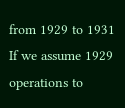from 1929 to 1931 If we assume 1929 operations to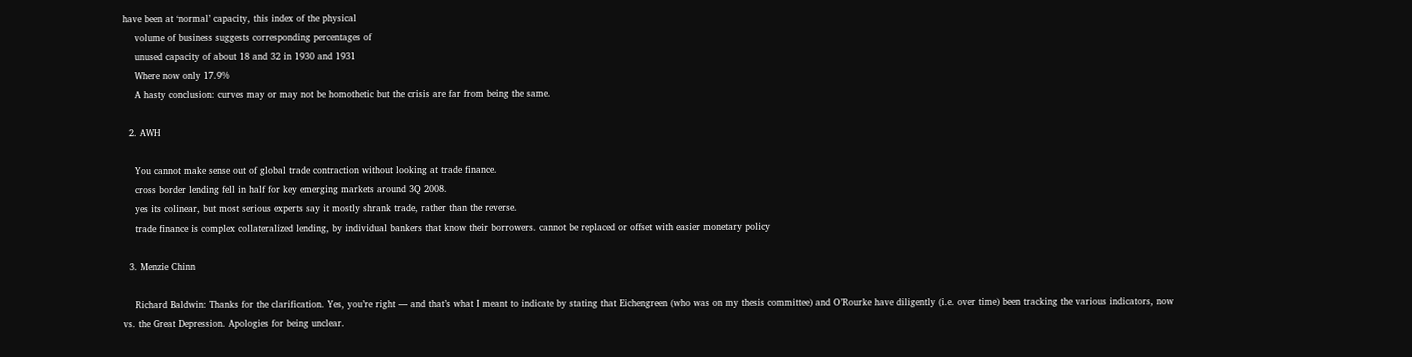have been at ‘normal’ capacity, this index of the physical
    volume of business suggests corresponding percentages of
    unused capacity of about 18 and 32 in 1930 and 1931
    Where now only 17.9%
    A hasty conclusion: curves may or may not be homothetic but the crisis are far from being the same.

  2. AWH

    You cannot make sense out of global trade contraction without looking at trade finance.
    cross border lending fell in half for key emerging markets around 3Q 2008.
    yes its colinear, but most serious experts say it mostly shrank trade, rather than the reverse.
    trade finance is complex collateralized lending, by individual bankers that know their borrowers. cannot be replaced or offset with easier monetary policy

  3. Menzie Chinn

    Richard Baldwin: Thanks for the clarification. Yes, you’re right — and that’s what I meant to indicate by stating that Eichengreen (who was on my thesis committee) and O’Rourke have diligently (i.e. over time) been tracking the various indicators, now vs. the Great Depression. Apologies for being unclear.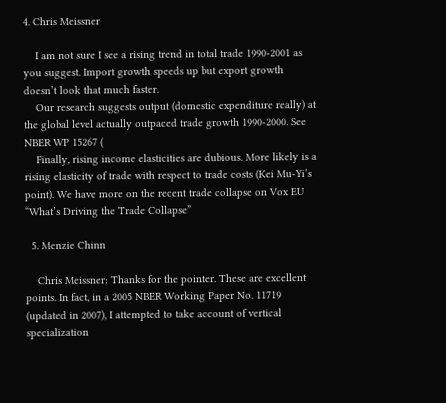4. Chris Meissner

    I am not sure I see a rising trend in total trade 1990-2001 as you suggest. Import growth speeds up but export growth doesn’t look that much faster.
    Our research suggests output (domestic expenditure really) at the global level actually outpaced trade growth 1990-2000. See NBER WP 15267 (
    Finally, rising income elasticities are dubious. More likely is a rising elasticity of trade with respect to trade costs (Kei Mu-Yi’s point). We have more on the recent trade collapse on Vox EU “What’s Driving the Trade Collapse”

  5. Menzie Chinn

    Chris Meissner: Thanks for the pointer. These are excellent points. In fact, in a 2005 NBER Working Paper No. 11719 (updated in 2007), I attempted to take account of vertical specialization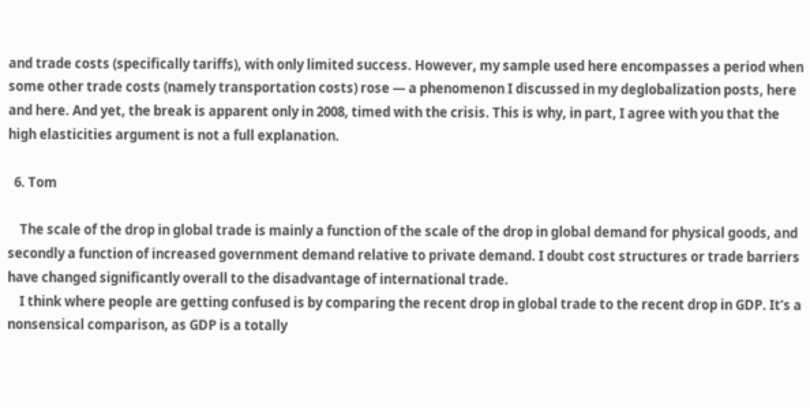and trade costs (specifically tariffs), with only limited success. However, my sample used here encompasses a period when some other trade costs (namely transportation costs) rose — a phenomenon I discussed in my deglobalization posts, here and here. And yet, the break is apparent only in 2008, timed with the crisis. This is why, in part, I agree with you that the high elasticities argument is not a full explanation.

  6. Tom

    The scale of the drop in global trade is mainly a function of the scale of the drop in global demand for physical goods, and secondly a function of increased government demand relative to private demand. I doubt cost structures or trade barriers have changed significantly overall to the disadvantage of international trade.
    I think where people are getting confused is by comparing the recent drop in global trade to the recent drop in GDP. It’s a nonsensical comparison, as GDP is a totally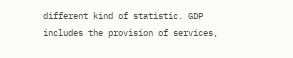different kind of statistic. GDP includes the provision of services,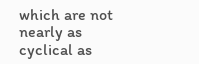which are not nearly as cyclical as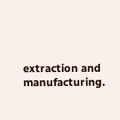extraction and manufacturing.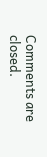Comments are closed.